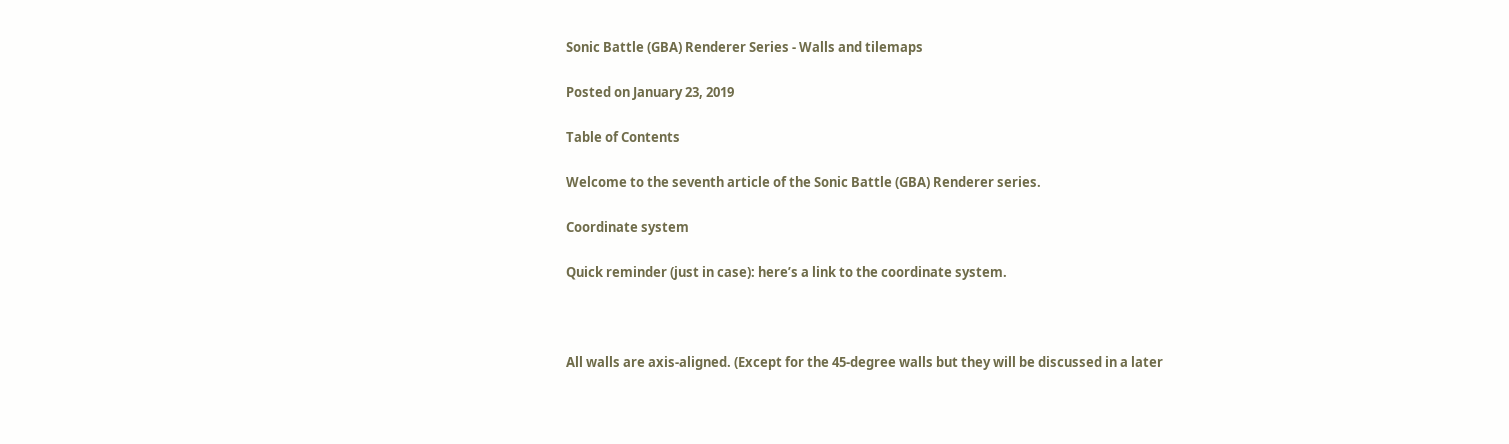Sonic Battle (GBA) Renderer Series - Walls and tilemaps

Posted on January 23, 2019

Table of Contents

Welcome to the seventh article of the Sonic Battle (GBA) Renderer series.

Coordinate system

Quick reminder (just in case): here’s a link to the coordinate system.



All walls are axis-aligned. (Except for the 45-degree walls but they will be discussed in a later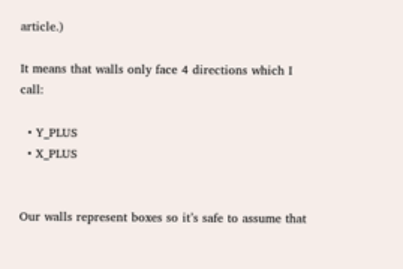article.)

It means that walls only face 4 directions which I call:

  • Y_PLUS
  • X_PLUS


Our walls represent boxes so it’s safe to assume that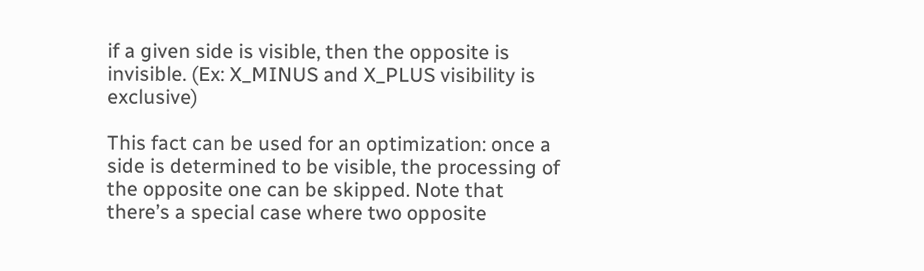if a given side is visible, then the opposite is invisible. (Ex: X_MINUS and X_PLUS visibility is exclusive)

This fact can be used for an optimization: once a side is determined to be visible, the processing of the opposite one can be skipped. Note that there’s a special case where two opposite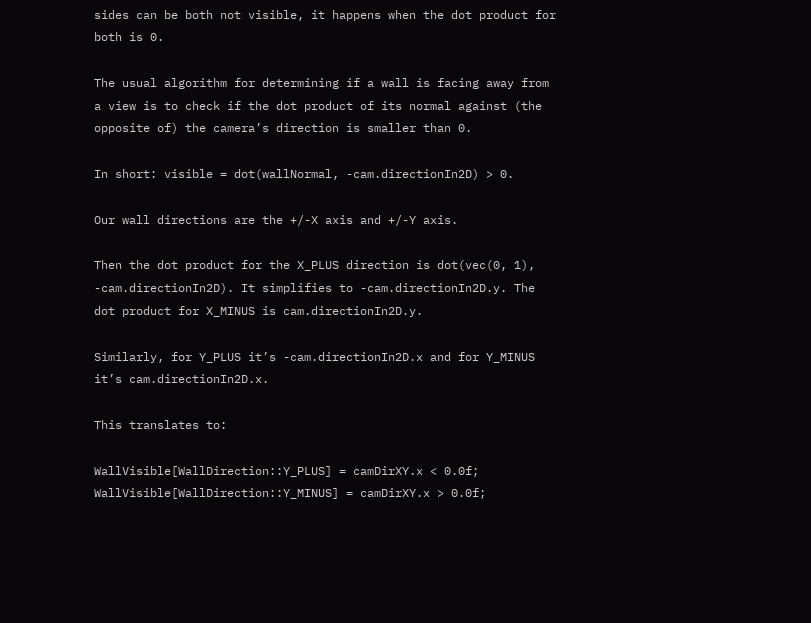sides can be both not visible, it happens when the dot product for both is 0.

The usual algorithm for determining if a wall is facing away from a view is to check if the dot product of its normal against (the opposite of) the camera’s direction is smaller than 0.

In short: visible = dot(wallNormal, -cam.directionIn2D) > 0.

Our wall directions are the +/-X axis and +/-Y axis.

Then the dot product for the X_PLUS direction is dot(vec(0, 1), -cam.directionIn2D). It simplifies to -cam.directionIn2D.y. The dot product for X_MINUS is cam.directionIn2D.y.

Similarly, for Y_PLUS it’s -cam.directionIn2D.x and for Y_MINUS it’s cam.directionIn2D.x.

This translates to:

WallVisible[WallDirection::Y_PLUS] = camDirXY.x < 0.0f;
WallVisible[WallDirection::Y_MINUS] = camDirXY.x > 0.0f;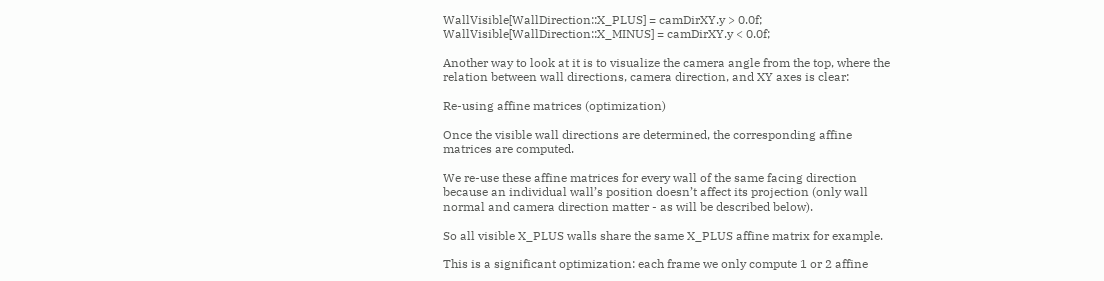WallVisible[WallDirection::X_PLUS] = camDirXY.y > 0.0f;
WallVisible[WallDirection::X_MINUS] = camDirXY.y < 0.0f;

Another way to look at it is to visualize the camera angle from the top, where the relation between wall directions, camera direction, and XY axes is clear:

Re-using affine matrices (optimization)

Once the visible wall directions are determined, the corresponding affine matrices are computed.

We re-use these affine matrices for every wall of the same facing direction because an individual wall’s position doesn’t affect its projection (only wall normal and camera direction matter - as will be described below).

So all visible X_PLUS walls share the same X_PLUS affine matrix for example.

This is a significant optimization: each frame we only compute 1 or 2 affine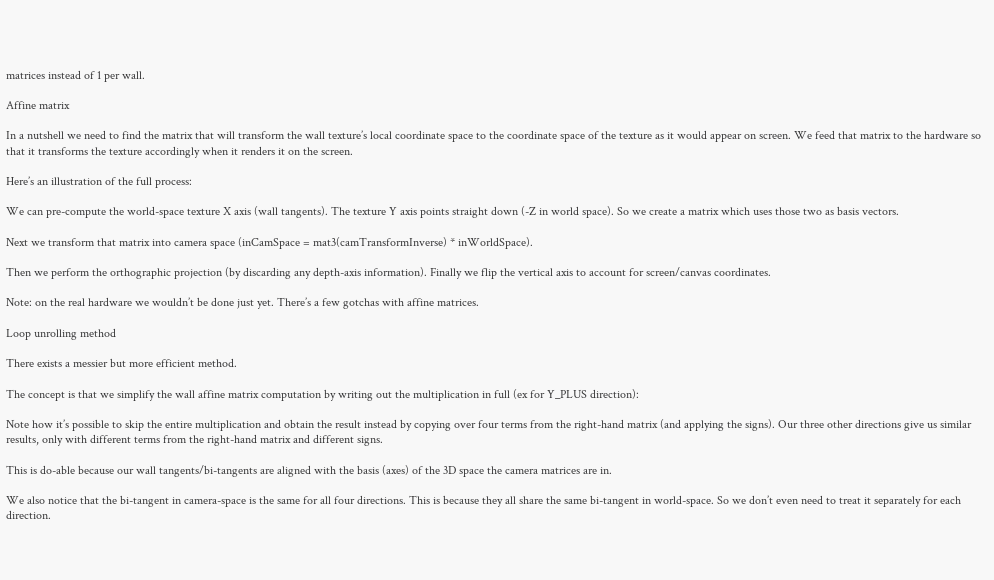matrices instead of 1 per wall.

Affine matrix

In a nutshell we need to find the matrix that will transform the wall texture’s local coordinate space to the coordinate space of the texture as it would appear on screen. We feed that matrix to the hardware so that it transforms the texture accordingly when it renders it on the screen.

Here’s an illustration of the full process:

We can pre-compute the world-space texture X axis (wall tangents). The texture Y axis points straight down (-Z in world space). So we create a matrix which uses those two as basis vectors.

Next we transform that matrix into camera space (inCamSpace = mat3(camTransformInverse) * inWorldSpace).

Then we perform the orthographic projection (by discarding any depth-axis information). Finally we flip the vertical axis to account for screen/canvas coordinates.

Note: on the real hardware we wouldn’t be done just yet. There’s a few gotchas with affine matrices.

Loop unrolling method

There exists a messier but more efficient method.

The concept is that we simplify the wall affine matrix computation by writing out the multiplication in full (ex for Y_PLUS direction):

Note how it’s possible to skip the entire multiplication and obtain the result instead by copying over four terms from the right-hand matrix (and applying the signs). Our three other directions give us similar results, only with different terms from the right-hand matrix and different signs.

This is do-able because our wall tangents/bi-tangents are aligned with the basis (axes) of the 3D space the camera matrices are in.

We also notice that the bi-tangent in camera-space is the same for all four directions. This is because they all share the same bi-tangent in world-space. So we don’t even need to treat it separately for each direction.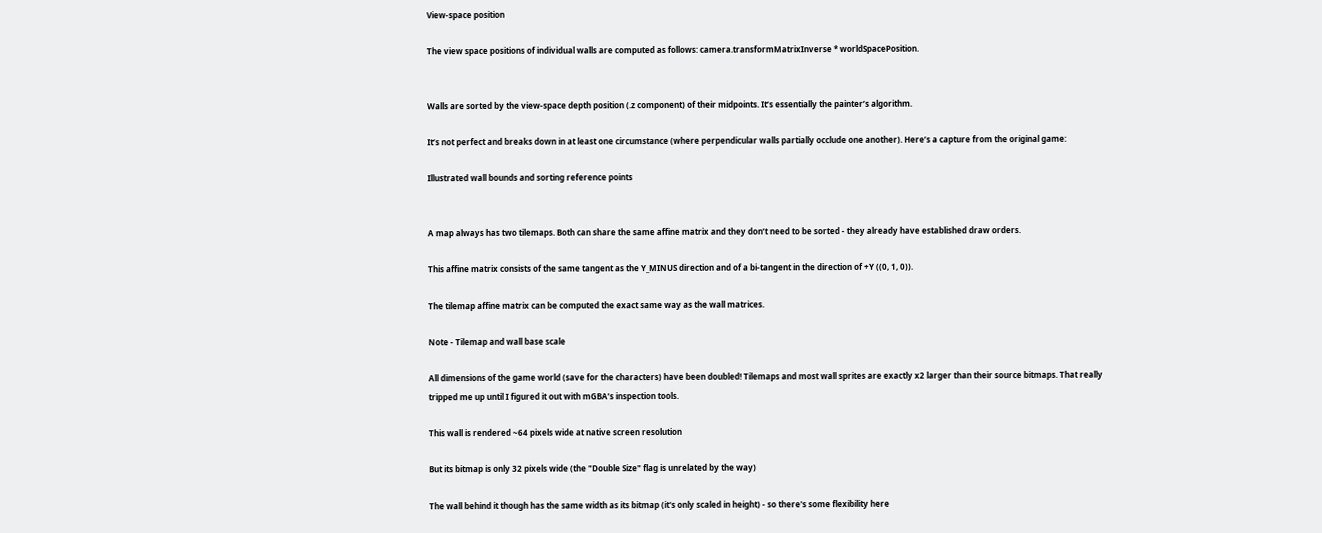View-space position

The view space positions of individual walls are computed as follows: camera.transformMatrixInverse * worldSpacePosition.


Walls are sorted by the view-space depth position (.z component) of their midpoints. It’s essentially the painter’s algorithm.

It’s not perfect and breaks down in at least one circumstance (where perpendicular walls partially occlude one another). Here’s a capture from the original game:

Illustrated wall bounds and sorting reference points


A map always has two tilemaps. Both can share the same affine matrix and they don’t need to be sorted - they already have established draw orders.

This affine matrix consists of the same tangent as the Y_MINUS direction and of a bi-tangent in the direction of +Y ((0, 1, 0)).

The tilemap affine matrix can be computed the exact same way as the wall matrices.

Note - Tilemap and wall base scale

All dimensions of the game world (save for the characters) have been doubled! Tilemaps and most wall sprites are exactly x2 larger than their source bitmaps. That really tripped me up until I figured it out with mGBA’s inspection tools.

This wall is rendered ~64 pixels wide at native screen resolution

But its bitmap is only 32 pixels wide (the "Double Size" flag is unrelated by the way)

The wall behind it though has the same width as its bitmap (it's only scaled in height) - so there's some flexibility here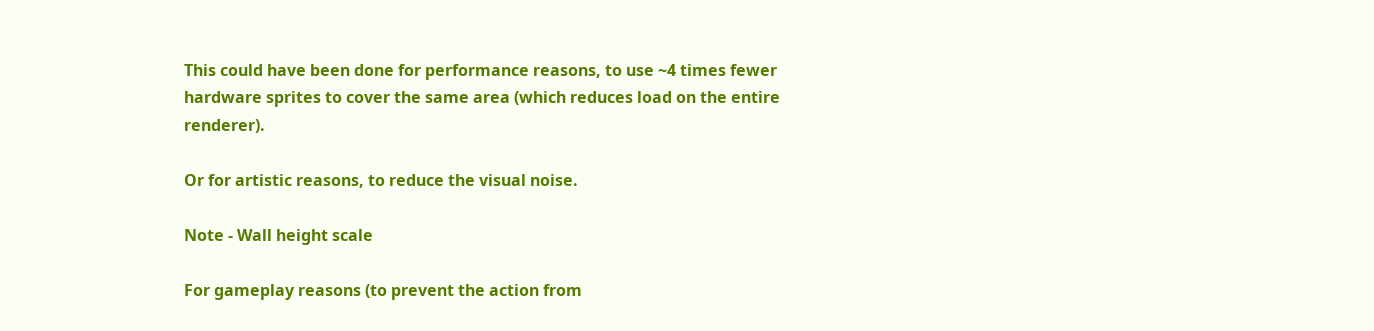This could have been done for performance reasons, to use ~4 times fewer hardware sprites to cover the same area (which reduces load on the entire renderer).

Or for artistic reasons, to reduce the visual noise.

Note - Wall height scale

For gameplay reasons (to prevent the action from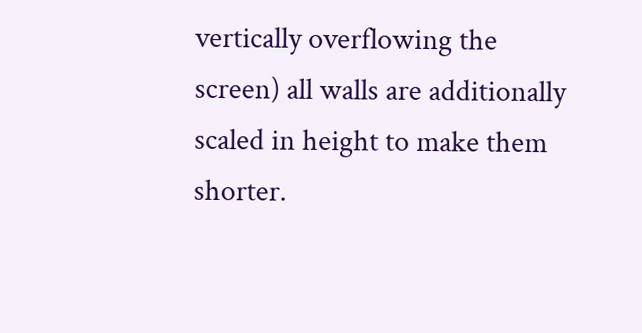vertically overflowing the screen) all walls are additionally scaled in height to make them shorter.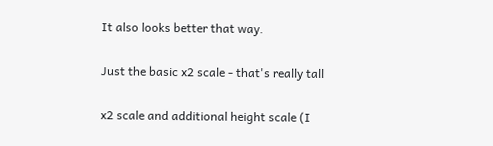It also looks better that way.

Just the basic x2 scale - that's really tall

x2 scale and additional height scale (I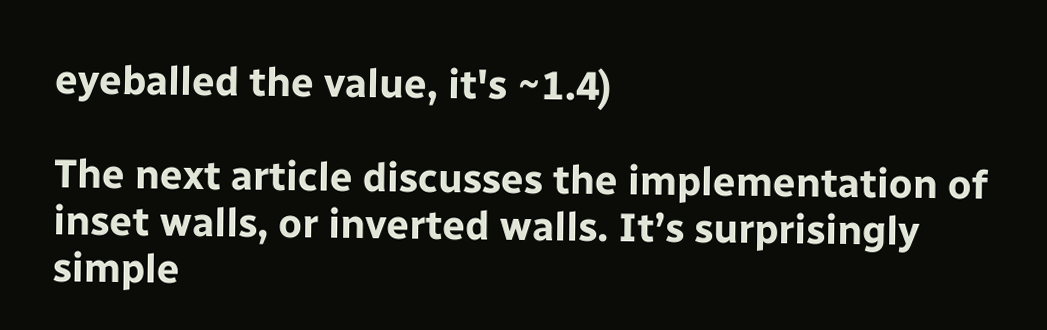eyeballed the value, it's ~1.4)

The next article discusses the implementation of inset walls, or inverted walls. It’s surprisingly simple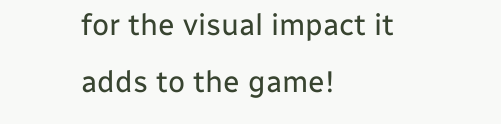for the visual impact it adds to the game!